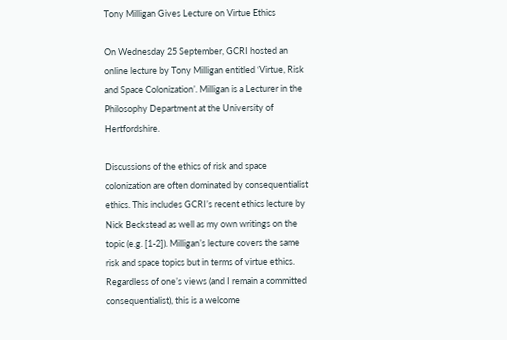Tony Milligan Gives Lecture on Virtue Ethics

On Wednesday 25 September, GCRI hosted an online lecture by Tony Milligan entitled ‘Virtue, Risk and Space Colonization’. Milligan is a Lecturer in the Philosophy Department at the University of Hertfordshire.

Discussions of the ethics of risk and space colonization are often dominated by consequentialist ethics. This includes GCRI’s recent ethics lecture by Nick Beckstead as well as my own writings on the topic (e.g. [1-2]). Milligan’s lecture covers the same risk and space topics but in terms of virtue ethics. Regardless of one’s views (and I remain a committed consequentialist), this is a welcome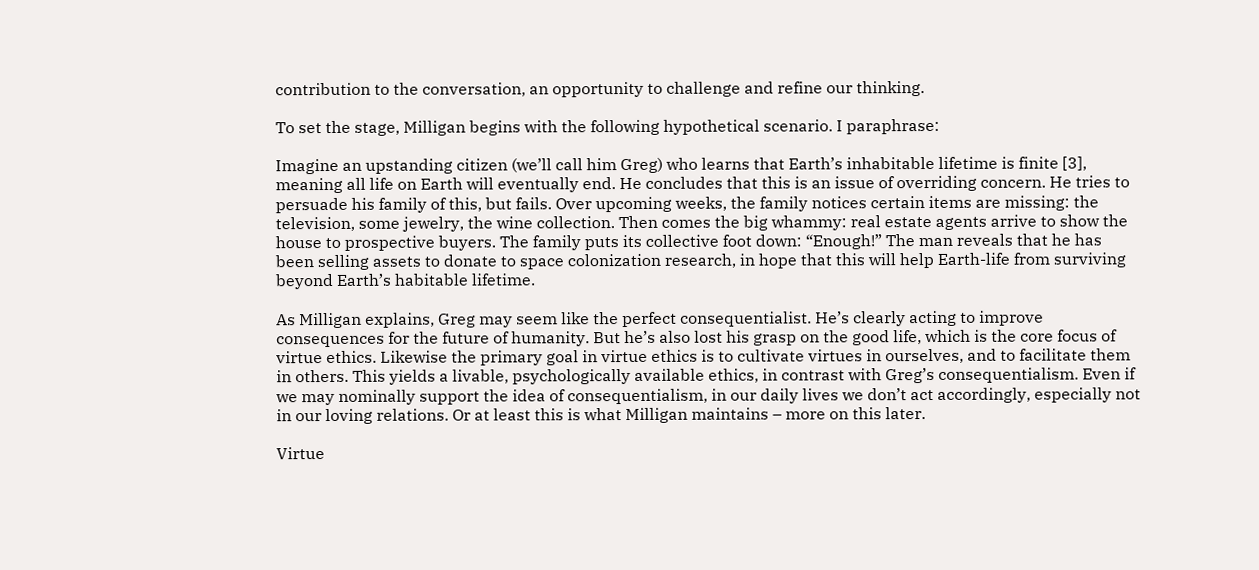contribution to the conversation, an opportunity to challenge and refine our thinking.

To set the stage, Milligan begins with the following hypothetical scenario. I paraphrase:

Imagine an upstanding citizen (we’ll call him Greg) who learns that Earth’s inhabitable lifetime is finite [3], meaning all life on Earth will eventually end. He concludes that this is an issue of overriding concern. He tries to persuade his family of this, but fails. Over upcoming weeks, the family notices certain items are missing: the television, some jewelry, the wine collection. Then comes the big whammy: real estate agents arrive to show the house to prospective buyers. The family puts its collective foot down: “Enough!” The man reveals that he has been selling assets to donate to space colonization research, in hope that this will help Earth-life from surviving beyond Earth’s habitable lifetime.

As Milligan explains, Greg may seem like the perfect consequentialist. He’s clearly acting to improve consequences for the future of humanity. But he’s also lost his grasp on the good life, which is the core focus of virtue ethics. Likewise the primary goal in virtue ethics is to cultivate virtues in ourselves, and to facilitate them in others. This yields a livable, psychologically available ethics, in contrast with Greg’s consequentialism. Even if we may nominally support the idea of consequentialism, in our daily lives we don’t act accordingly, especially not in our loving relations. Or at least this is what Milligan maintains – more on this later.

Virtue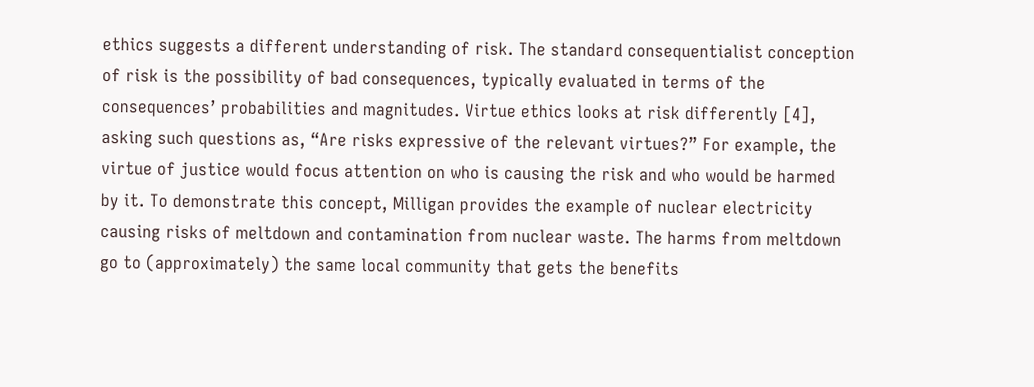ethics suggests a different understanding of risk. The standard consequentialist conception of risk is the possibility of bad consequences, typically evaluated in terms of the consequences’ probabilities and magnitudes. Virtue ethics looks at risk differently [4], asking such questions as, “Are risks expressive of the relevant virtues?” For example, the virtue of justice would focus attention on who is causing the risk and who would be harmed by it. To demonstrate this concept, Milligan provides the example of nuclear electricity causing risks of meltdown and contamination from nuclear waste. The harms from meltdown go to (approximately) the same local community that gets the benefits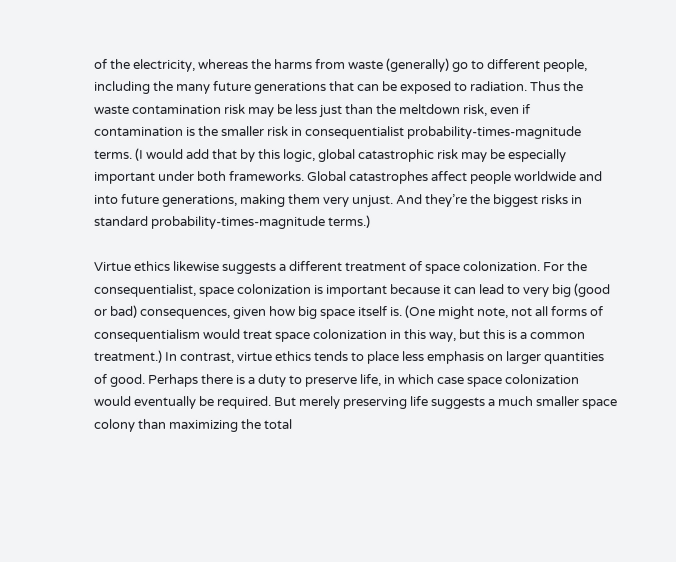of the electricity, whereas the harms from waste (generally) go to different people, including the many future generations that can be exposed to radiation. Thus the waste contamination risk may be less just than the meltdown risk, even if contamination is the smaller risk in consequentialist probability-times-magnitude terms. (I would add that by this logic, global catastrophic risk may be especially important under both frameworks. Global catastrophes affect people worldwide and into future generations, making them very unjust. And they’re the biggest risks in standard probability-times-magnitude terms.)

Virtue ethics likewise suggests a different treatment of space colonization. For the consequentialist, space colonization is important because it can lead to very big (good or bad) consequences, given how big space itself is. (One might note, not all forms of consequentialism would treat space colonization in this way, but this is a common treatment.) In contrast, virtue ethics tends to place less emphasis on larger quantities of good. Perhaps there is a duty to preserve life, in which case space colonization would eventually be required. But merely preserving life suggests a much smaller space colony than maximizing the total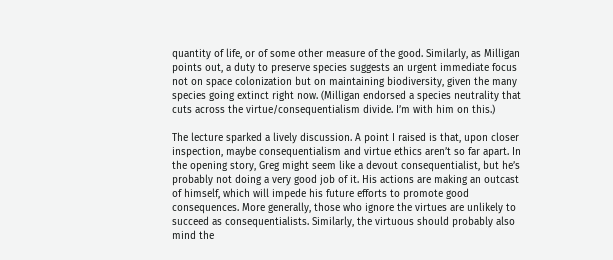quantity of life, or of some other measure of the good. Similarly, as Milligan points out, a duty to preserve species suggests an urgent immediate focus not on space colonization but on maintaining biodiversity, given the many species going extinct right now. (Milligan endorsed a species neutrality that cuts across the virtue/consequentialism divide. I’m with him on this.)

The lecture sparked a lively discussion. A point I raised is that, upon closer inspection, maybe consequentialism and virtue ethics aren’t so far apart. In the opening story, Greg might seem like a devout consequentialist, but he’s probably not doing a very good job of it. His actions are making an outcast of himself, which will impede his future efforts to promote good consequences. More generally, those who ignore the virtues are unlikely to succeed as consequentialists. Similarly, the virtuous should probably also mind the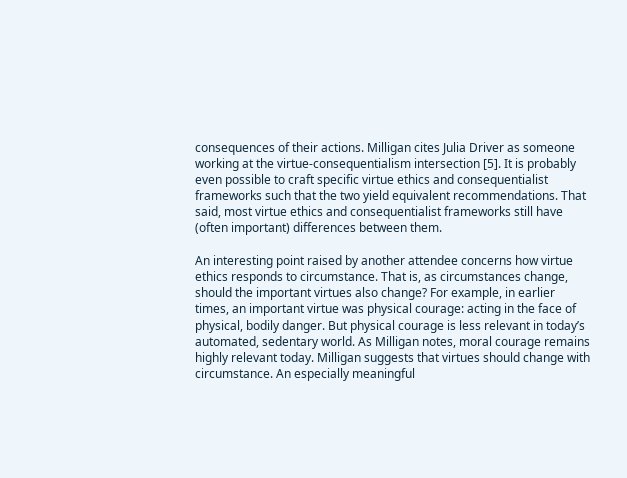consequences of their actions. Milligan cites Julia Driver as someone working at the virtue-consequentialism intersection [5]. It is probably even possible to craft specific virtue ethics and consequentialist frameworks such that the two yield equivalent recommendations. That said, most virtue ethics and consequentialist frameworks still have (often important) differences between them.

An interesting point raised by another attendee concerns how virtue ethics responds to circumstance. That is, as circumstances change, should the important virtues also change? For example, in earlier times, an important virtue was physical courage: acting in the face of physical, bodily danger. But physical courage is less relevant in today’s automated, sedentary world. As Milligan notes, moral courage remains highly relevant today. Milligan suggests that virtues should change with circumstance. An especially meaningful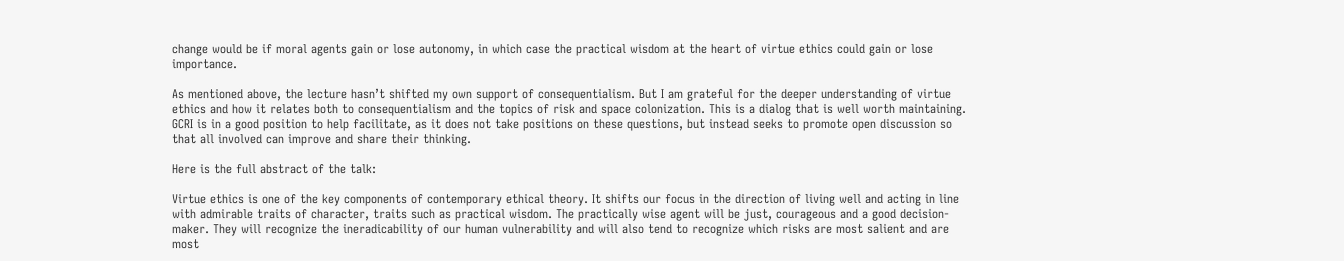change would be if moral agents gain or lose autonomy, in which case the practical wisdom at the heart of virtue ethics could gain or lose importance.

As mentioned above, the lecture hasn’t shifted my own support of consequentialism. But I am grateful for the deeper understanding of virtue ethics and how it relates both to consequentialism and the topics of risk and space colonization. This is a dialog that is well worth maintaining. GCRI is in a good position to help facilitate, as it does not take positions on these questions, but instead seeks to promote open discussion so that all involved can improve and share their thinking.

Here is the full abstract of the talk:

Virtue ethics is one of the key components of contemporary ethical theory. It shifts our focus in the direction of living well and acting in line with admirable traits of character, traits such as practical wisdom. The practically wise agent will be just, courageous and a good decision-maker. They will recognize the ineradicability of our human vulnerability and will also tend to recognize which risks are most salient and are most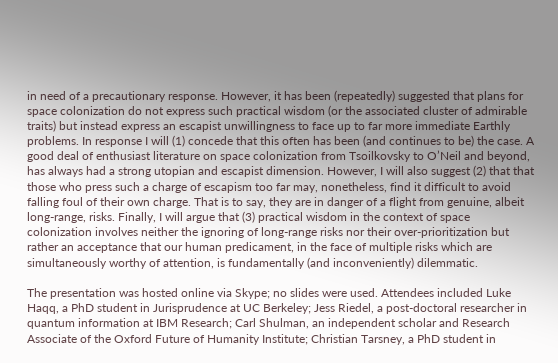in need of a precautionary response. However, it has been (repeatedly) suggested that plans for space colonization do not express such practical wisdom (or the associated cluster of admirable traits) but instead express an escapist unwillingness to face up to far more immediate Earthly problems. In response I will (1) concede that this often has been (and continues to be) the case. A good deal of enthusiast literature on space colonization from Tsoilkovsky to O’Neil and beyond, has always had a strong utopian and escapist dimension. However, I will also suggest (2) that that those who press such a charge of escapism too far may, nonetheless, find it difficult to avoid falling foul of their own charge. That is to say, they are in danger of a flight from genuine, albeit long-range, risks. Finally, I will argue that (3) practical wisdom in the context of space colonization involves neither the ignoring of long-range risks nor their over-prioritization but rather an acceptance that our human predicament, in the face of multiple risks which are simultaneously worthy of attention, is fundamentally (and inconveniently) dilemmatic.

The presentation was hosted online via Skype; no slides were used. Attendees included Luke Haqq, a PhD student in Jurisprudence at UC Berkeley; Jess Riedel, a post-doctoral researcher in quantum information at IBM Research; Carl Shulman, an independent scholar and Research Associate of the Oxford Future of Humanity Institute; Christian Tarsney, a PhD student in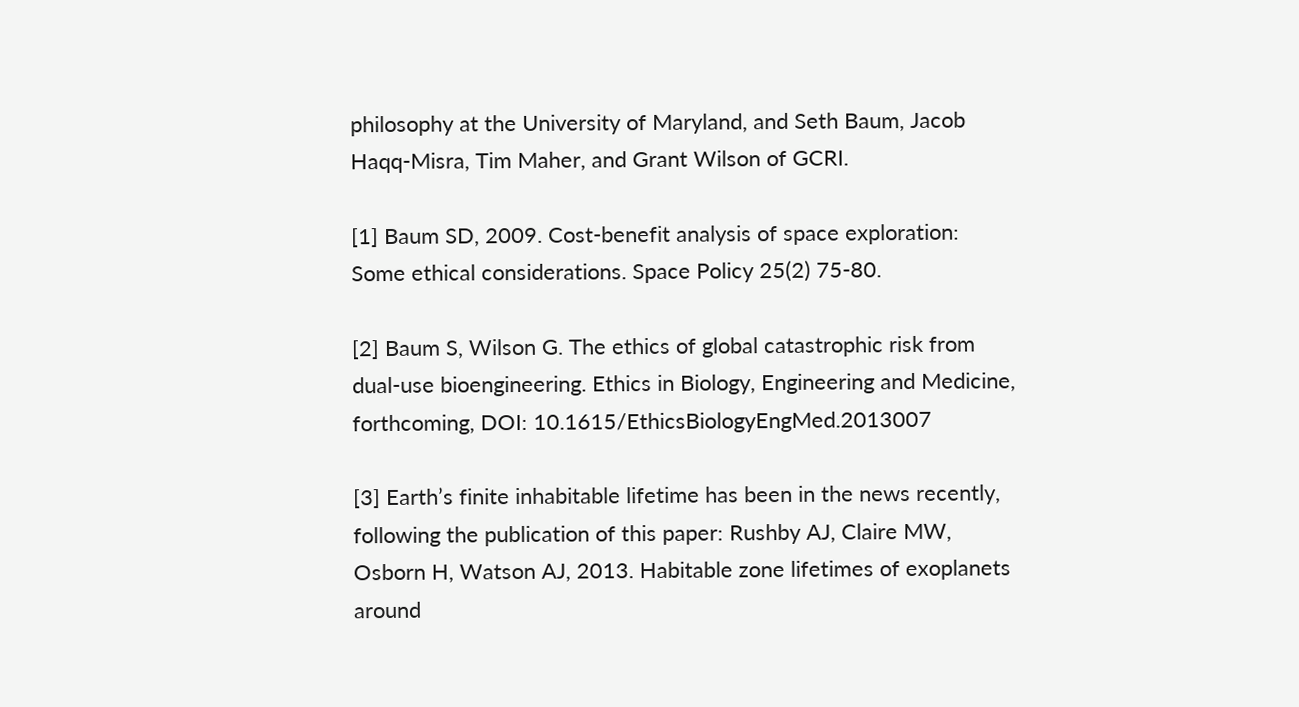philosophy at the University of Maryland, and Seth Baum, Jacob Haqq-Misra, Tim Maher, and Grant Wilson of GCRI.

[1] Baum SD, 2009. Cost-benefit analysis of space exploration: Some ethical considerations. Space Policy 25(2) 75-80.

[2] Baum S, Wilson G. The ethics of global catastrophic risk from dual-use bioengineering. Ethics in Biology, Engineering and Medicine, forthcoming, DOI: 10.1615/EthicsBiologyEngMed.2013007

[3] Earth’s finite inhabitable lifetime has been in the news recently, following the publication of this paper: Rushby AJ, Claire MW, Osborn H, Watson AJ, 2013. Habitable zone lifetimes of exoplanets around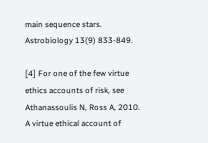main sequence stars. Astrobiology 13(9) 833-849.

[4] For one of the few virtue ethics accounts of risk, see Athanassoulis N, Ross A, 2010. A virtue ethical account of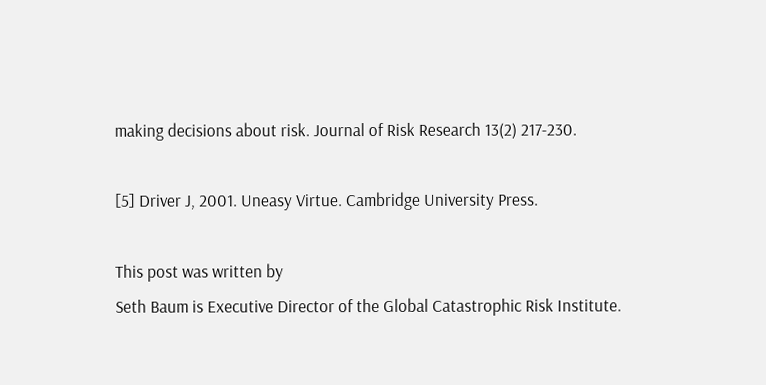making decisions about risk. Journal of Risk Research 13(2) 217-230.

[5] Driver J, 2001. Uneasy Virtue. Cambridge University Press.

This post was written by
Seth Baum is Executive Director of the Global Catastrophic Risk Institute.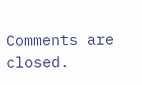Comments are closed.